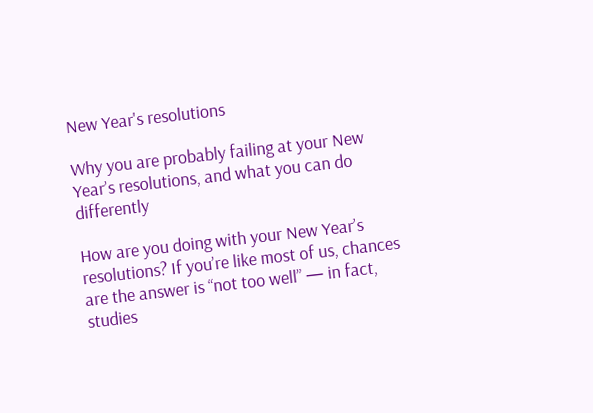New Year's resolutions

Why you are probably failing at your New Year’s resolutions, and what you can do differently

How are you doing with your New Year’s resolutions? If you’re like most of us, chances are the answer is “not too well” — in fact, studies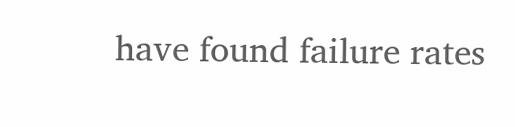have found failure rates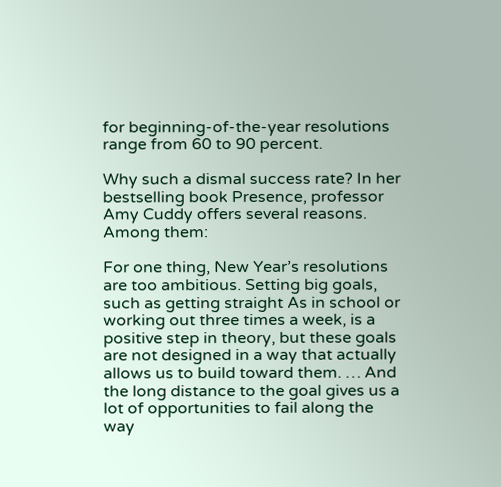for beginning-of-the-year resolutions range from 60 to 90 percent.

Why such a dismal success rate? In her bestselling book Presence, professor Amy Cuddy offers several reasons. Among them:

For one thing, New Year’s resolutions are too ambitious. Setting big goals, such as getting straight As in school or working out three times a week, is a positive step in theory, but these goals are not designed in a way that actually allows us to build toward them. … And the long distance to the goal gives us a lot of opportunities to fail along the way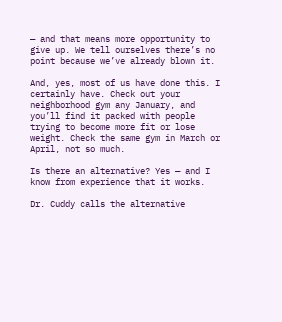— and that means more opportunity to give up. We tell ourselves there’s no point because we’ve already blown it.

And, yes, most of us have done this. I certainly have. Check out your neighborhood gym any January, and you’ll find it packed with people trying to become more fit or lose weight. Check the same gym in March or April, not so much.

Is there an alternative? Yes — and I know from experience that it works.

Dr. Cuddy calls the alternative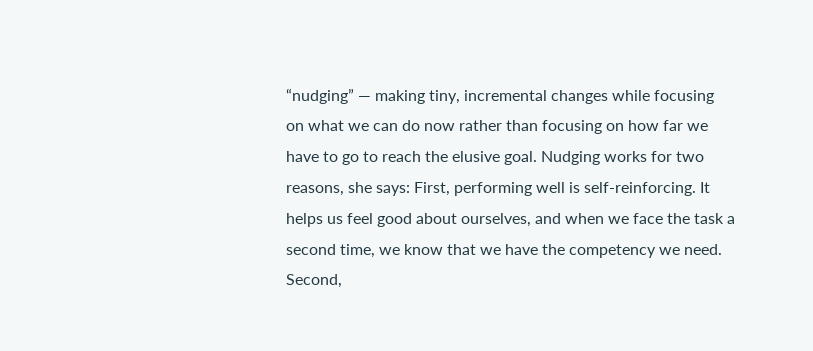“nudging” — making tiny, incremental changes while focusing on what we can do now rather than focusing on how far we have to go to reach the elusive goal. Nudging works for two reasons, she says: First, performing well is self-reinforcing. It helps us feel good about ourselves, and when we face the task a second time, we know that we have the competency we need. Second,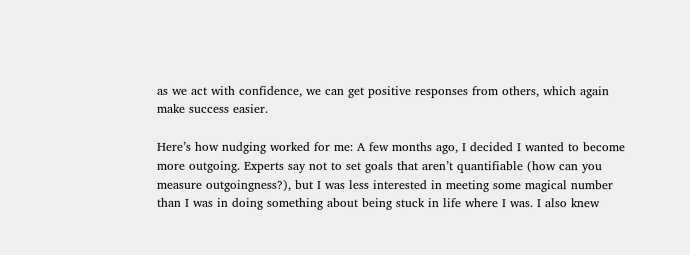as we act with confidence, we can get positive responses from others, which again make success easier.

Here’s how nudging worked for me: A few months ago, I decided I wanted to become more outgoing. Experts say not to set goals that aren’t quantifiable (how can you measure outgoingness?), but I was less interested in meeting some magical number than I was in doing something about being stuck in life where I was. I also knew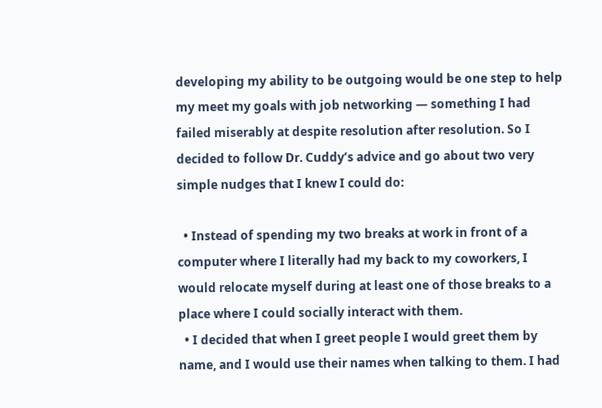developing my ability to be outgoing would be one step to help my meet my goals with job networking — something I had failed miserably at despite resolution after resolution. So I decided to follow Dr. Cuddy’s advice and go about two very simple nudges that I knew I could do:

  • Instead of spending my two breaks at work in front of a computer where I literally had my back to my coworkers, I would relocate myself during at least one of those breaks to a place where I could socially interact with them.
  • I decided that when I greet people I would greet them by name, and I would use their names when talking to them. I had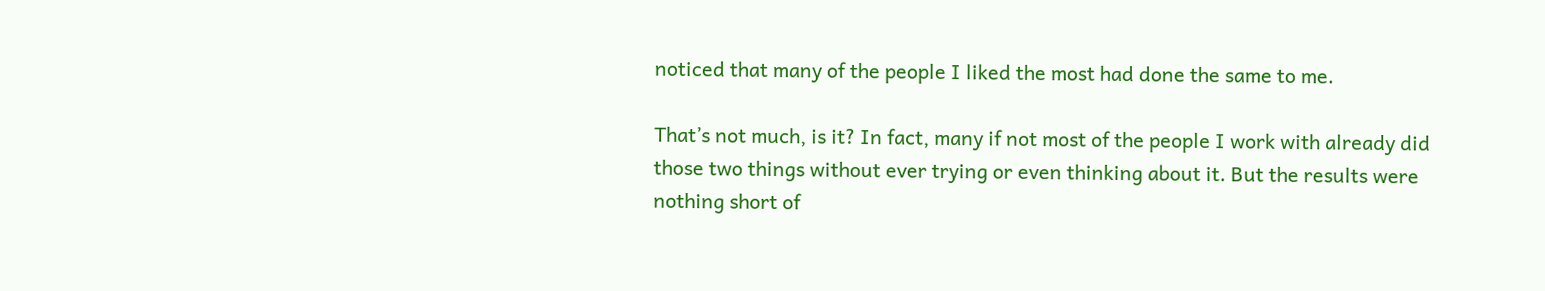noticed that many of the people I liked the most had done the same to me.

That’s not much, is it? In fact, many if not most of the people I work with already did those two things without ever trying or even thinking about it. But the results were nothing short of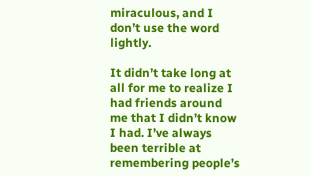miraculous, and I don’t use the word lightly.

It didn’t take long at all for me to realize I had friends around me that I didn’t know I had. I’ve always been terrible at remembering people’s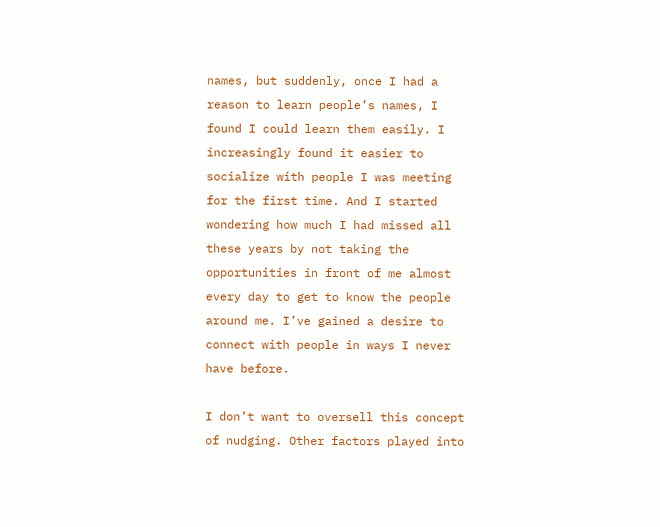names, but suddenly, once I had a reason to learn people’s names, I found I could learn them easily. I increasingly found it easier to socialize with people I was meeting for the first time. And I started wondering how much I had missed all these years by not taking the opportunities in front of me almost every day to get to know the people around me. I’ve gained a desire to connect with people in ways I never have before.

I don’t want to oversell this concept of nudging. Other factors played into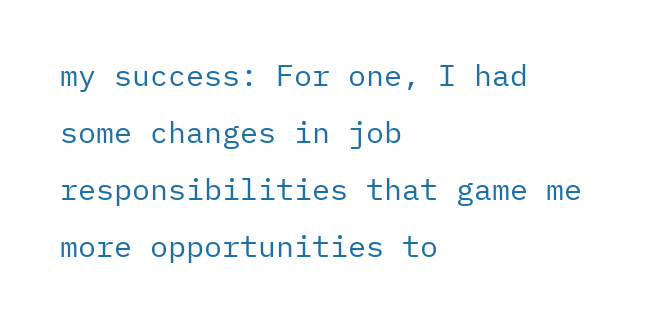my success: For one, I had some changes in job responsibilities that game me more opportunities to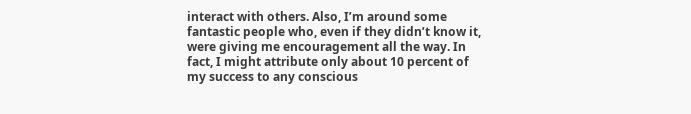interact with others. Also, I’m around some fantastic people who, even if they didn’t know it, were giving me encouragement all the way. In fact, I might attribute only about 10 percent of my success to any conscious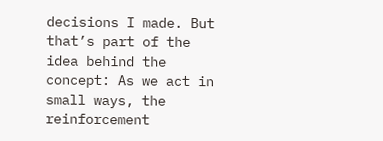decisions I made. But that’s part of the idea behind the concept: As we act in small ways, the reinforcement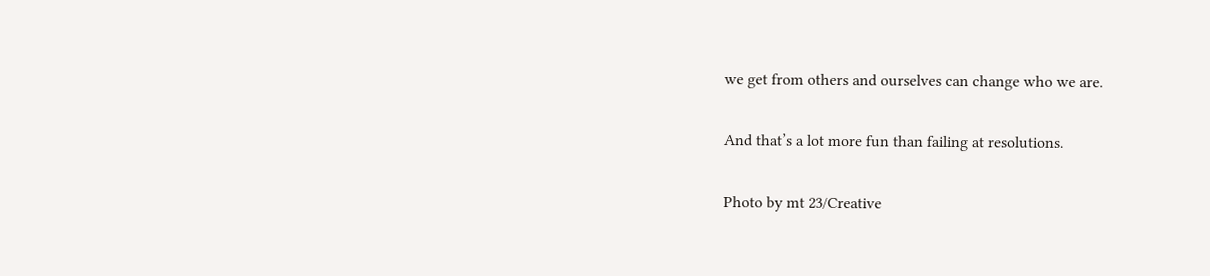we get from others and ourselves can change who we are.

And that’s a lot more fun than failing at resolutions.

Photo by mt 23/Creative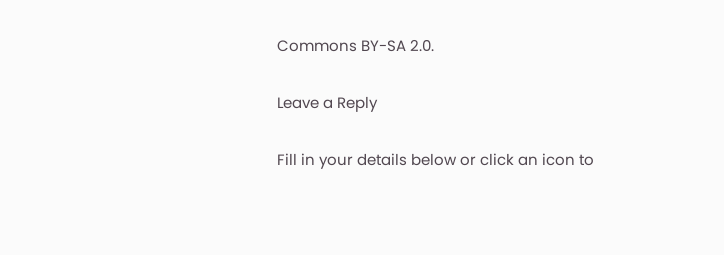Commons BY-SA 2.0.

Leave a Reply

Fill in your details below or click an icon to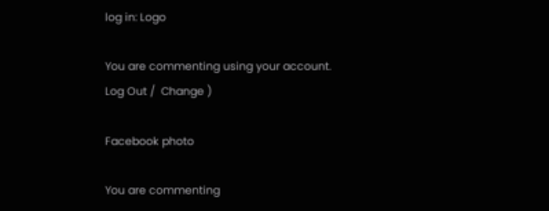log in: Logo

You are commenting using your account. Log Out /  Change )

Facebook photo

You are commenting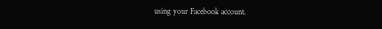using your Facebook account.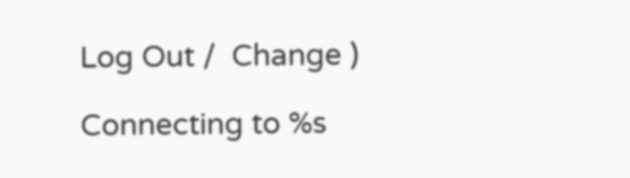Log Out /  Change )

Connecting to %s